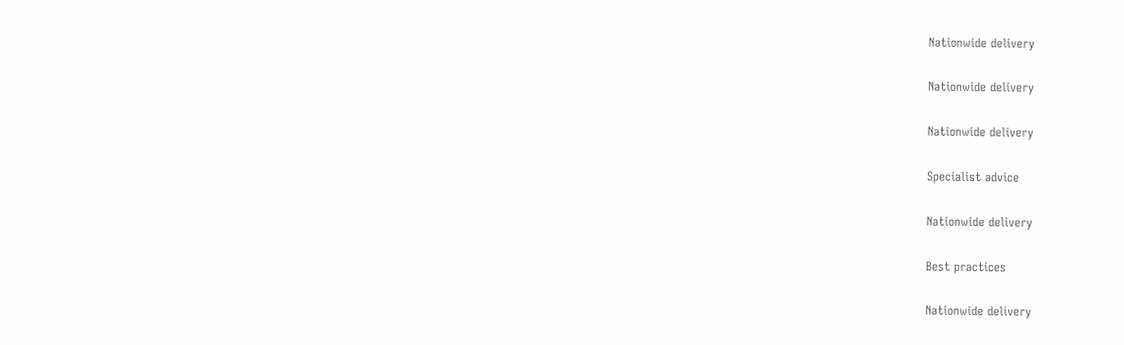Nationwide delivery

Nationwide delivery

Nationwide delivery

Specialist advice

Nationwide delivery

Best practices

Nationwide delivery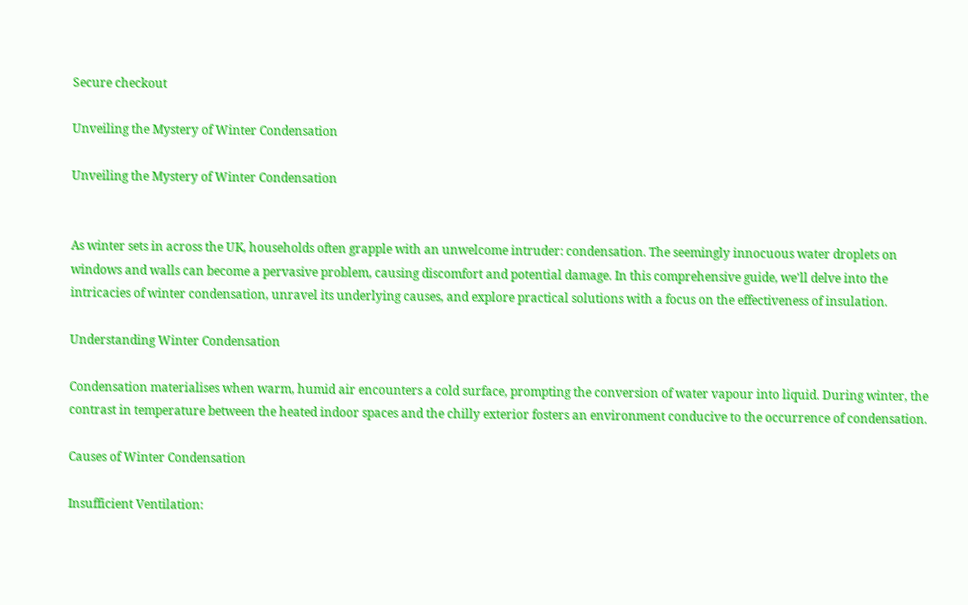Secure checkout

Unveiling the Mystery of Winter Condensation

Unveiling the Mystery of Winter Condensation


As winter sets in across the UK, households often grapple with an unwelcome intruder: condensation. The seemingly innocuous water droplets on windows and walls can become a pervasive problem, causing discomfort and potential damage. In this comprehensive guide, we'll delve into the intricacies of winter condensation, unravel its underlying causes, and explore practical solutions with a focus on the effectiveness of insulation.

Understanding Winter Condensation

Condensation materialises when warm, humid air encounters a cold surface, prompting the conversion of water vapour into liquid. During winter, the contrast in temperature between the heated indoor spaces and the chilly exterior fosters an environment conducive to the occurrence of condensation.

Causes of Winter Condensation

Insufficient Ventilation: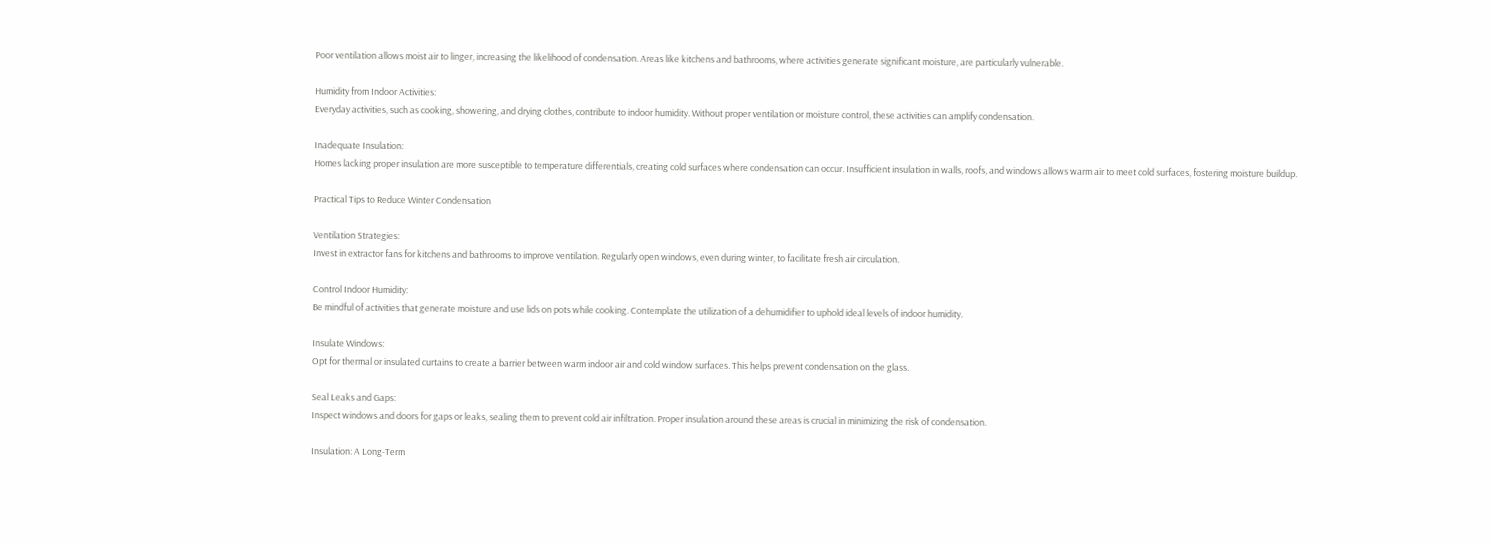Poor ventilation allows moist air to linger, increasing the likelihood of condensation. Areas like kitchens and bathrooms, where activities generate significant moisture, are particularly vulnerable.

Humidity from Indoor Activities:
Everyday activities, such as cooking, showering, and drying clothes, contribute to indoor humidity. Without proper ventilation or moisture control, these activities can amplify condensation.

Inadequate Insulation:
Homes lacking proper insulation are more susceptible to temperature differentials, creating cold surfaces where condensation can occur. Insufficient insulation in walls, roofs, and windows allows warm air to meet cold surfaces, fostering moisture buildup.

Practical Tips to Reduce Winter Condensation

Ventilation Strategies:
Invest in extractor fans for kitchens and bathrooms to improve ventilation. Regularly open windows, even during winter, to facilitate fresh air circulation.

Control Indoor Humidity:
Be mindful of activities that generate moisture and use lids on pots while cooking. Contemplate the utilization of a dehumidifier to uphold ideal levels of indoor humidity.

Insulate Windows:
Opt for thermal or insulated curtains to create a barrier between warm indoor air and cold window surfaces. This helps prevent condensation on the glass.

Seal Leaks and Gaps:
Inspect windows and doors for gaps or leaks, sealing them to prevent cold air infiltration. Proper insulation around these areas is crucial in minimizing the risk of condensation.

Insulation: A Long-Term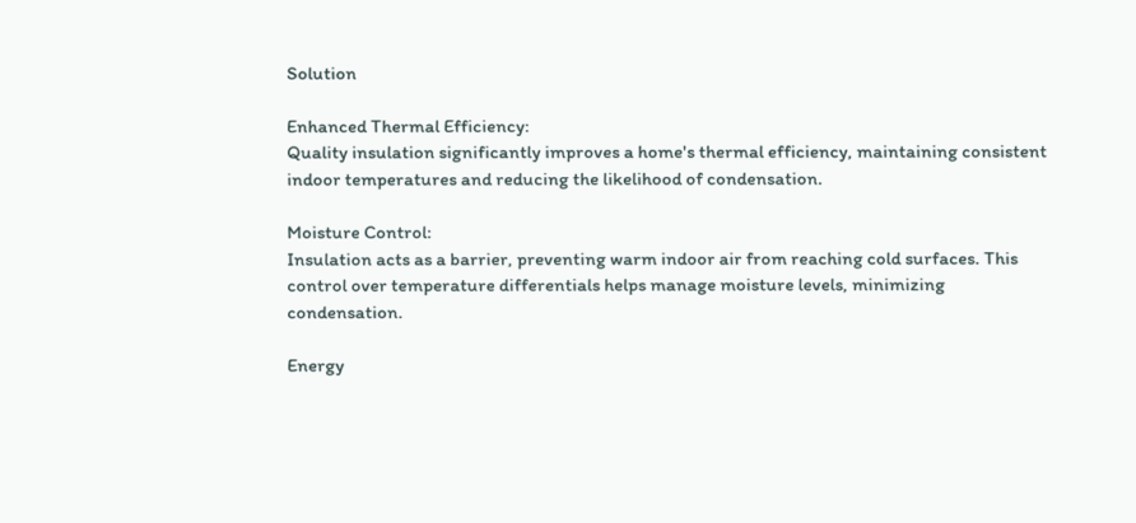Solution

Enhanced Thermal Efficiency:
Quality insulation significantly improves a home's thermal efficiency, maintaining consistent indoor temperatures and reducing the likelihood of condensation.

Moisture Control:
Insulation acts as a barrier, preventing warm indoor air from reaching cold surfaces. This control over temperature differentials helps manage moisture levels, minimizing condensation.

Energy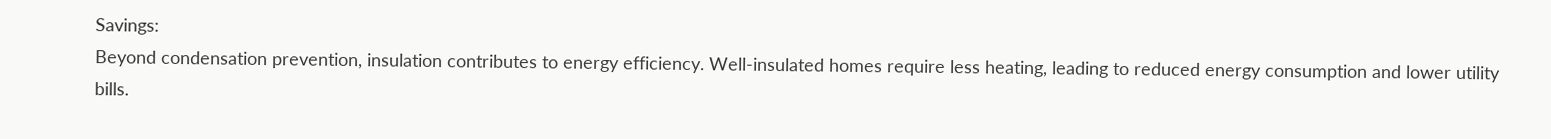Savings:
Beyond condensation prevention, insulation contributes to energy efficiency. Well-insulated homes require less heating, leading to reduced energy consumption and lower utility bills.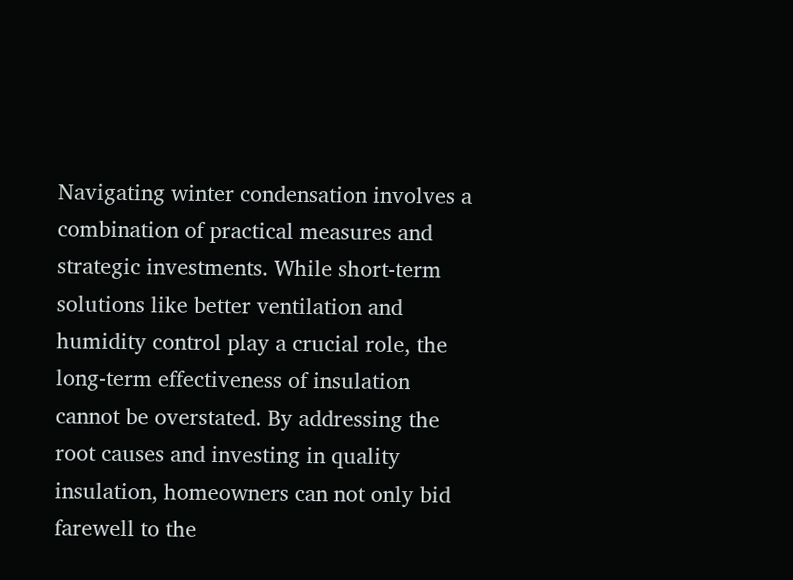Navigating winter condensation involves a combination of practical measures and strategic investments. While short-term solutions like better ventilation and humidity control play a crucial role, the long-term effectiveness of insulation cannot be overstated. By addressing the root causes and investing in quality insulation, homeowners can not only bid farewell to the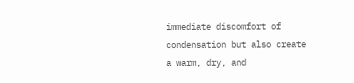immediate discomfort of condensation but also create a warm, dry, and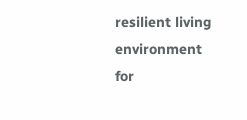resilient living environment for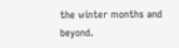the winter months and beyond.